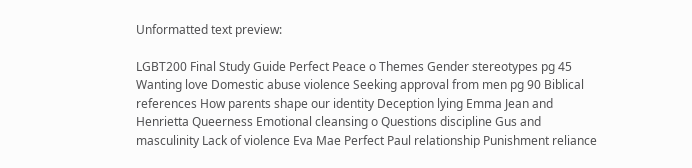Unformatted text preview:

LGBT200 Final Study Guide Perfect Peace o Themes Gender stereotypes pg 45 Wanting love Domestic abuse violence Seeking approval from men pg 90 Biblical references How parents shape our identity Deception lying Emma Jean and Henrietta Queerness Emotional cleansing o Questions discipline Gus and masculinity Lack of violence Eva Mae Perfect Paul relationship Punishment reliance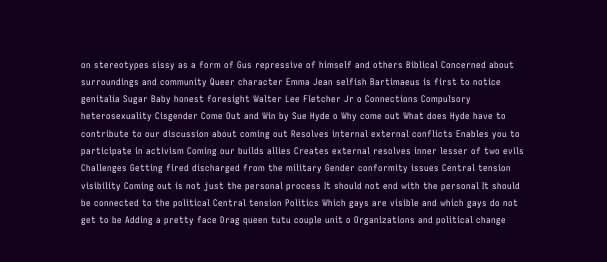on stereotypes sissy as a form of Gus repressive of himself and others Biblical Concerned about surroundings and community Queer character Emma Jean selfish Bartimaeus is first to notice genitalia Sugar Baby honest foresight Walter Lee Fletcher Jr o Connections Compulsory heterosexuality Cisgender Come Out and Win by Sue Hyde o Why come out What does Hyde have to contribute to our discussion about coming out Resolves internal external conflicts Enables you to participate in activism Coming our builds allies Creates external resolves inner lesser of two evils Challenges Getting fired discharged from the military Gender conformity issues Central tension visibility Coming out is not just the personal process It should not end with the personal It should be connected to the political Central tension Politics Which gays are visible and which gays do not get to be Adding a pretty face Drag queen tutu couple unit o Organizations and political change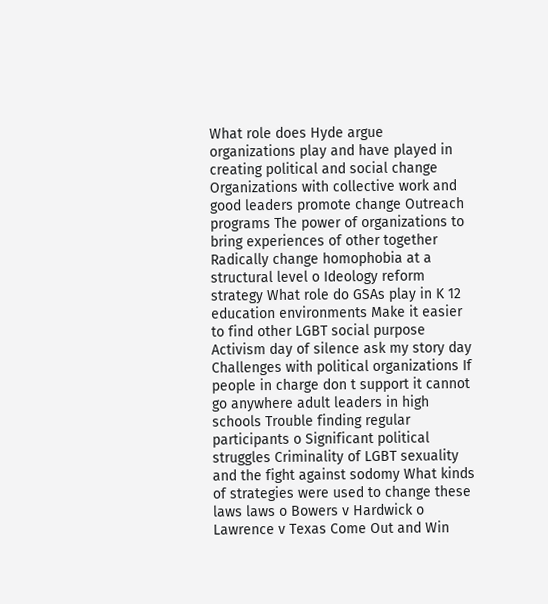What role does Hyde argue organizations play and have played in creating political and social change Organizations with collective work and good leaders promote change Outreach programs The power of organizations to bring experiences of other together Radically change homophobia at a structural level o Ideology reform strategy What role do GSAs play in K 12 education environments Make it easier to find other LGBT social purpose Activism day of silence ask my story day Challenges with political organizations If people in charge don t support it cannot go anywhere adult leaders in high schools Trouble finding regular participants o Significant political struggles Criminality of LGBT sexuality and the fight against sodomy What kinds of strategies were used to change these laws laws o Bowers v Hardwick o Lawrence v Texas Come Out and Win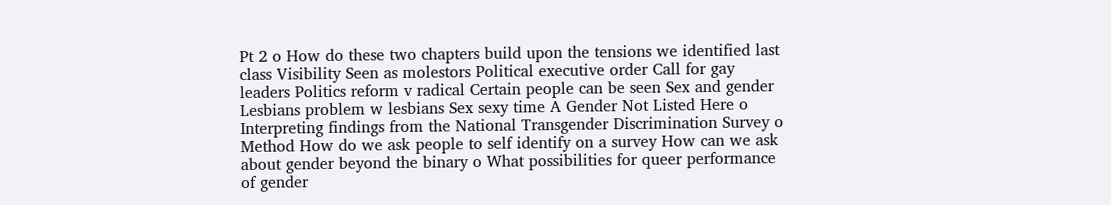Pt 2 o How do these two chapters build upon the tensions we identified last class Visibility Seen as molestors Political executive order Call for gay leaders Politics reform v radical Certain people can be seen Sex and gender Lesbians problem w lesbians Sex sexy time A Gender Not Listed Here o Interpreting findings from the National Transgender Discrimination Survey o Method How do we ask people to self identify on a survey How can we ask about gender beyond the binary o What possibilities for queer performance of gender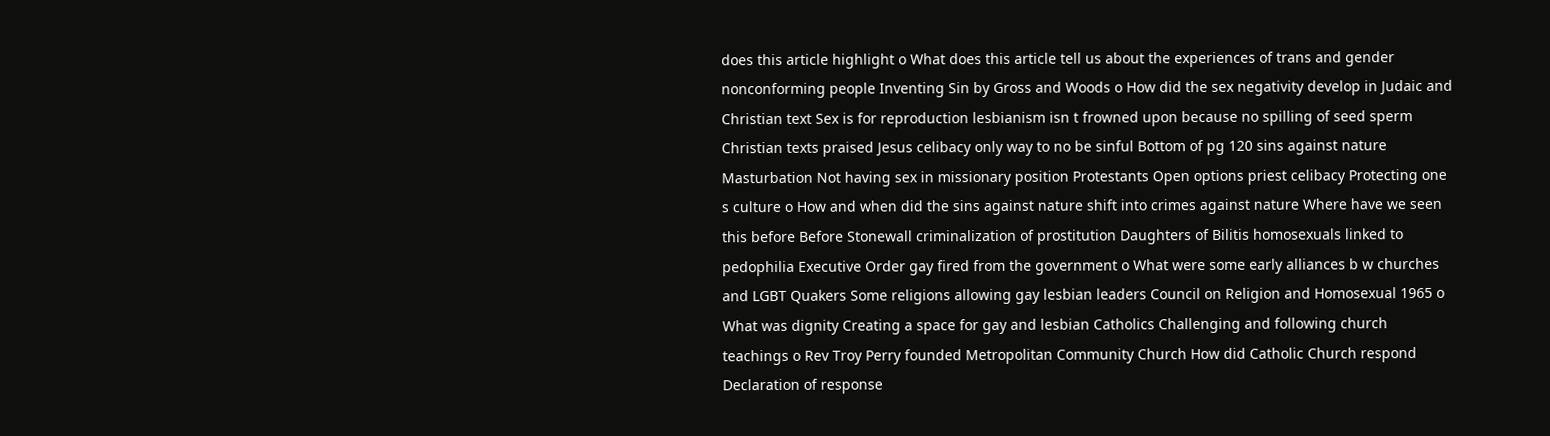does this article highlight o What does this article tell us about the experiences of trans and gender nonconforming people Inventing Sin by Gross and Woods o How did the sex negativity develop in Judaic and Christian text Sex is for reproduction lesbianism isn t frowned upon because no spilling of seed sperm Christian texts praised Jesus celibacy only way to no be sinful Bottom of pg 120 sins against nature Masturbation Not having sex in missionary position Protestants Open options priest celibacy Protecting one s culture o How and when did the sins against nature shift into crimes against nature Where have we seen this before Before Stonewall criminalization of prostitution Daughters of Bilitis homosexuals linked to pedophilia Executive Order gay fired from the government o What were some early alliances b w churches and LGBT Quakers Some religions allowing gay lesbian leaders Council on Religion and Homosexual 1965 o What was dignity Creating a space for gay and lesbian Catholics Challenging and following church teachings o Rev Troy Perry founded Metropolitan Community Church How did Catholic Church respond Declaration of response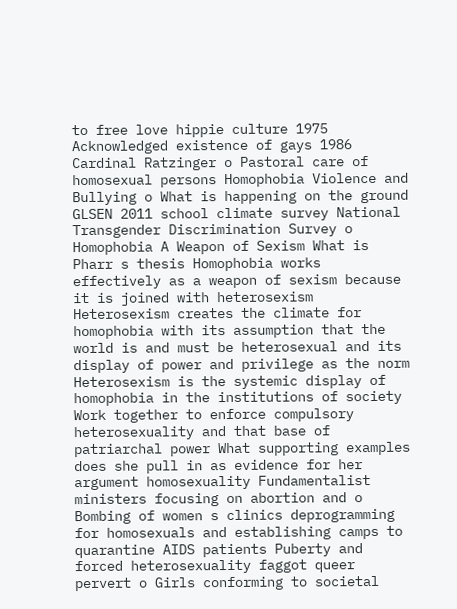to free love hippie culture 1975 Acknowledged existence of gays 1986 Cardinal Ratzinger o Pastoral care of homosexual persons Homophobia Violence and Bullying o What is happening on the ground GLSEN 2011 school climate survey National Transgender Discrimination Survey o Homophobia A Weapon of Sexism What is Pharr s thesis Homophobia works effectively as a weapon of sexism because it is joined with heterosexism Heterosexism creates the climate for homophobia with its assumption that the world is and must be heterosexual and its display of power and privilege as the norm Heterosexism is the systemic display of homophobia in the institutions of society Work together to enforce compulsory heterosexuality and that base of patriarchal power What supporting examples does she pull in as evidence for her argument homosexuality Fundamentalist ministers focusing on abortion and o Bombing of women s clinics deprogramming for homosexuals and establishing camps to quarantine AIDS patients Puberty and forced heterosexuality faggot queer pervert o Girls conforming to societal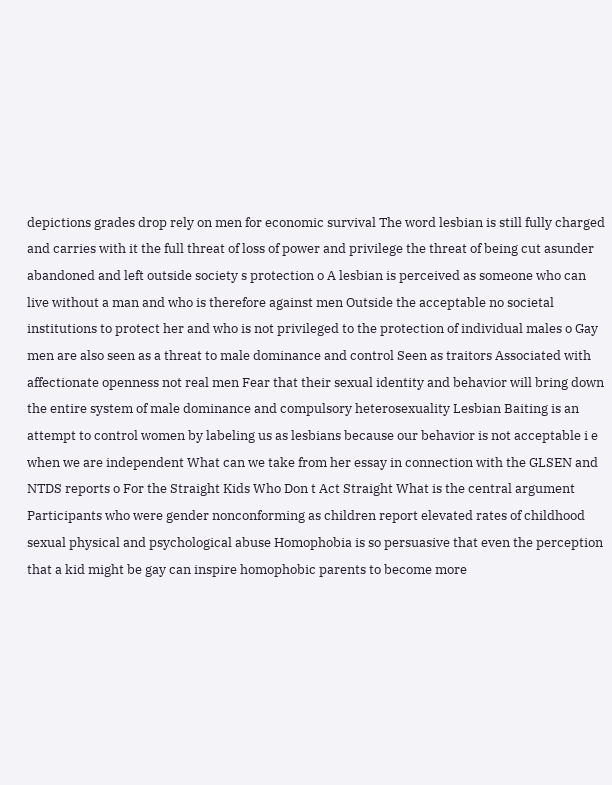depictions grades drop rely on men for economic survival The word lesbian is still fully charged and carries with it the full threat of loss of power and privilege the threat of being cut asunder abandoned and left outside society s protection o A lesbian is perceived as someone who can live without a man and who is therefore against men Outside the acceptable no societal institutions to protect her and who is not privileged to the protection of individual males o Gay men are also seen as a threat to male dominance and control Seen as traitors Associated with affectionate openness not real men Fear that their sexual identity and behavior will bring down the entire system of male dominance and compulsory heterosexuality Lesbian Baiting is an attempt to control women by labeling us as lesbians because our behavior is not acceptable i e when we are independent What can we take from her essay in connection with the GLSEN and NTDS reports o For the Straight Kids Who Don t Act Straight What is the central argument Participants who were gender nonconforming as children report elevated rates of childhood sexual physical and psychological abuse Homophobia is so persuasive that even the perception that a kid might be gay can inspire homophobic parents to become more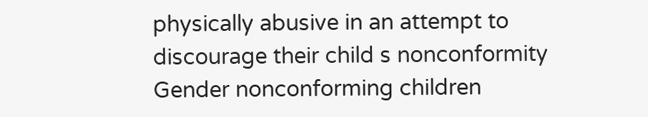physically abusive in an attempt to discourage their child s nonconformity Gender nonconforming children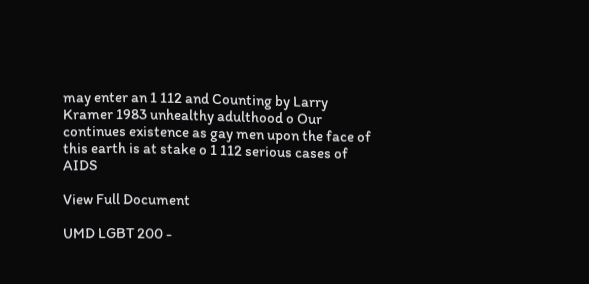may enter an 1 112 and Counting by Larry Kramer 1983 unhealthy adulthood o Our continues existence as gay men upon the face of this earth is at stake o 1 112 serious cases of AIDS

View Full Document

UMD LGBT 200 -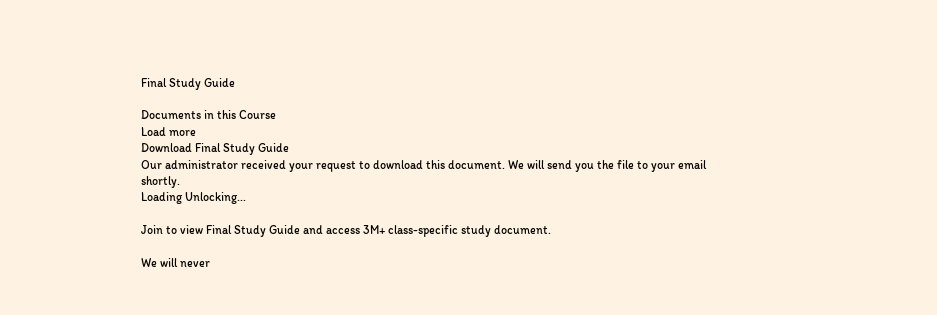Final Study Guide

Documents in this Course
Load more
Download Final Study Guide
Our administrator received your request to download this document. We will send you the file to your email shortly.
Loading Unlocking...

Join to view Final Study Guide and access 3M+ class-specific study document.

We will never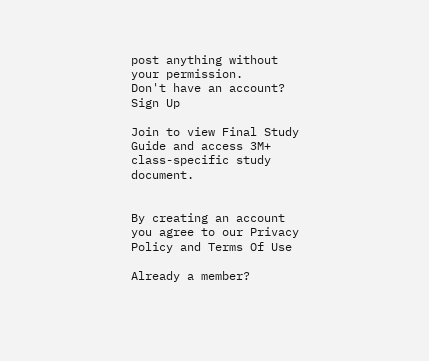post anything without your permission.
Don't have an account?
Sign Up

Join to view Final Study Guide and access 3M+ class-specific study document.


By creating an account you agree to our Privacy Policy and Terms Of Use

Already a member?